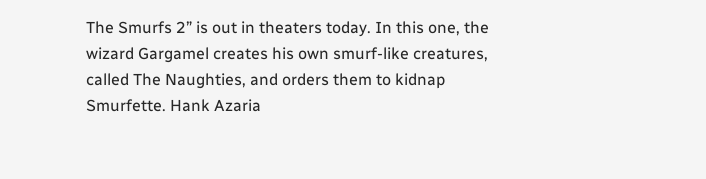The Smurfs 2” is out in theaters today. In this one, the wizard Gargamel creates his own smurf-like creatures, called The Naughties, and orders them to kidnap Smurfette. Hank Azaria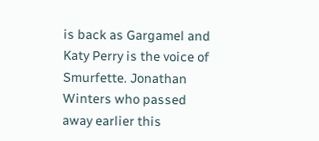is back as Gargamel and Katy Perry is the voice of Smurfette. Jonathan Winters who passed away earlier this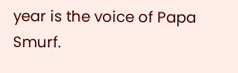year is the voice of Papa Smurf.